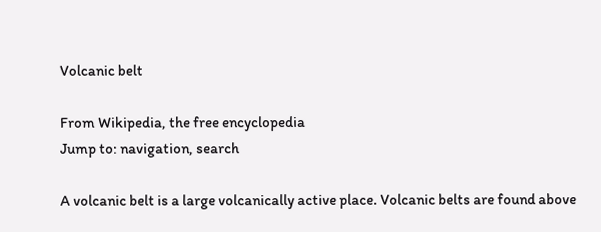Volcanic belt

From Wikipedia, the free encyclopedia
Jump to: navigation, search

A volcanic belt is a large volcanically active place. Volcanic belts are found above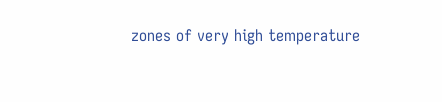zones of very high temperature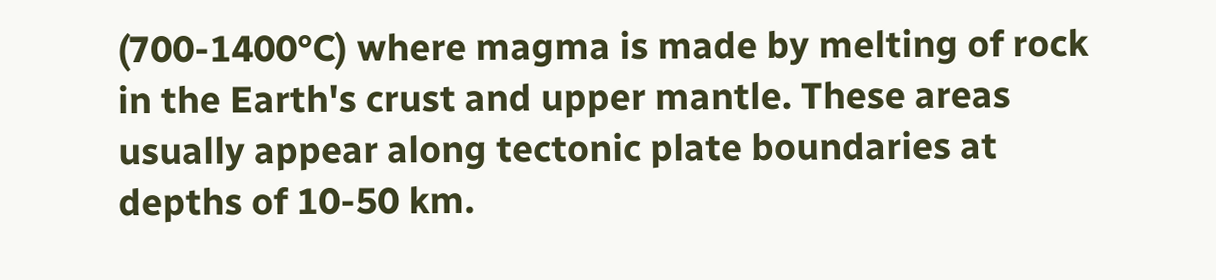(700-1400°C) where magma is made by melting of rock in the Earth's crust and upper mantle. These areas usually appear along tectonic plate boundaries at depths of 10-50 km.